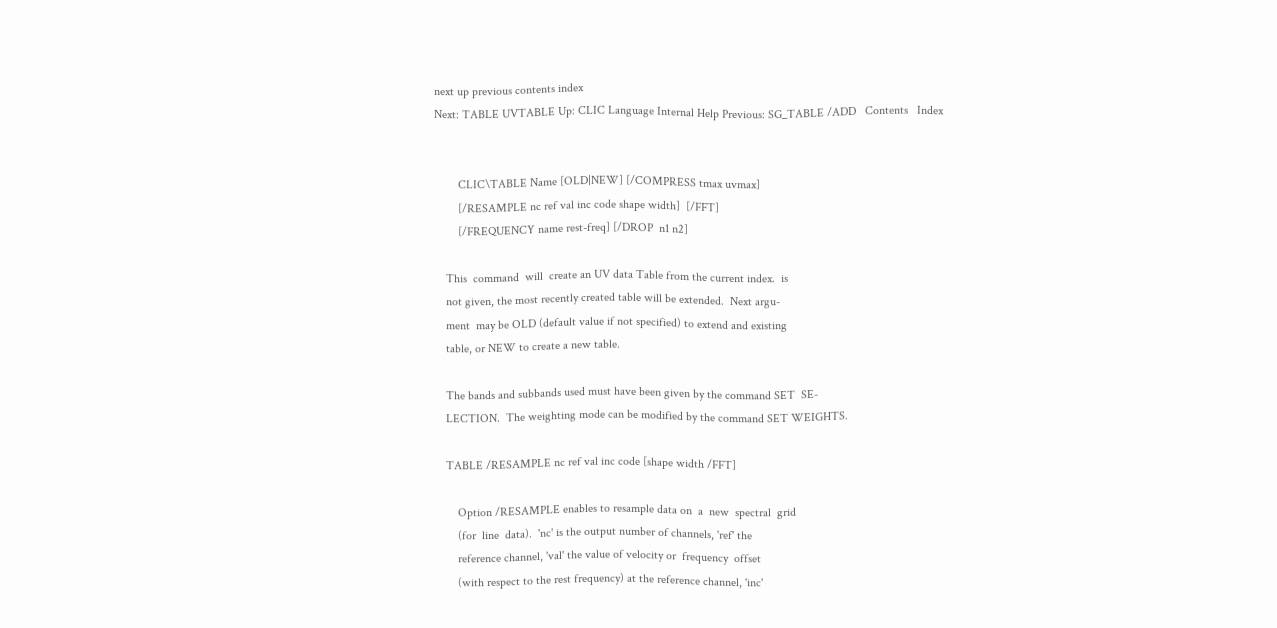next up previous contents index
Next: TABLE UVTABLE Up: CLIC Language Internal Help Previous: SG_TABLE /ADD   Contents   Index


        CLIC\TABLE Name [OLD|NEW] [/COMPRESS tmax uvmax]
        [/RESAMPLE nc ref val inc code shape width]  [/FFT]
        [/FREQUENCY name rest-freq] [/DROP  n1 n2]

    This  command  will  create an UV data Table from the current index.  is
    not given, the most recently created table will be extended.  Next argu-
    ment  may be OLD (default value if not specified) to extend and existing
    table, or NEW to create a new table.

    The bands and subbands used must have been given by the command SET  SE-
    LECTION.  The weighting mode can be modified by the command SET WEIGHTS.

    TABLE /RESAMPLE nc ref val inc code [shape width /FFT]

        Option /RESAMPLE enables to resample data on  a  new  spectral  grid
        (for  line  data).  'nc' is the output number of channels, 'ref' the
        reference channel, 'val' the value of velocity or  frequency  offset
        (with respect to the rest frequency) at the reference channel, 'inc'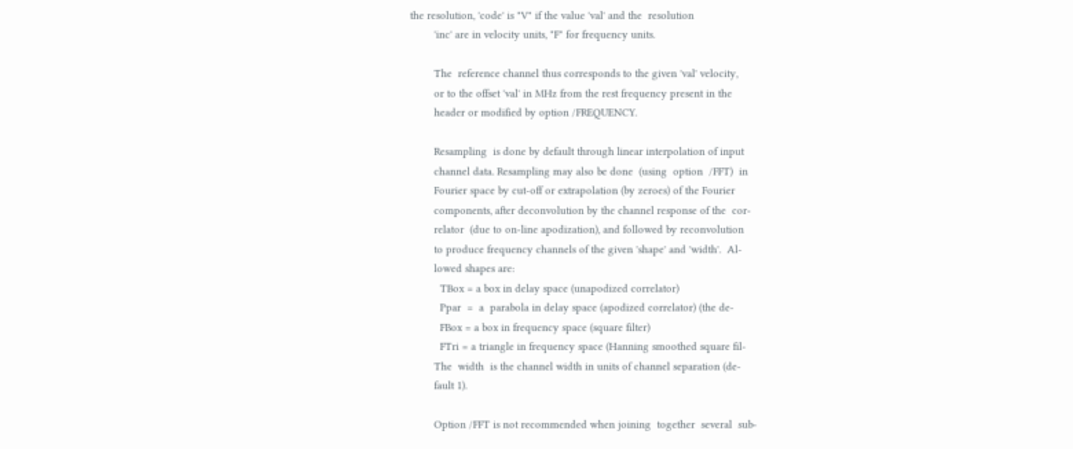the resolution, 'code' is "V" if the value 'val' and the  resolution
        'inc' are in velocity units, "F" for frequency units.

        The  reference channel thus corresponds to the given 'val' velocity,
        or to the offset 'val' in MHz from the rest frequency present in the
        header or modified by option /FREQUENCY.

        Resampling  is done by default through linear interpolation of input
        channel data. Resampling may also be done  (using  option  /FFT)  in
        Fourier space by cut-off or extrapolation (by zeroes) of the Fourier
        components, after deconvolution by the channel response of the  cor-
        relator  (due to on-line apodization), and followed by reconvolution
        to produce frequency channels of the given 'shape' and 'width'.  Al-
        lowed shapes are:
          TBox = a box in delay space (unapodized correlator)
          Ppar  =  a  parabola in delay space (apodized correlator) (the de-
          FBox = a box in frequency space (square filter)
          FTri = a triangle in frequency space (Hanning smoothed square fil-
        The  width  is the channel width in units of channel separation (de-
        fault 1).

        Option /FFT is not recommended when joining  together  several  sub-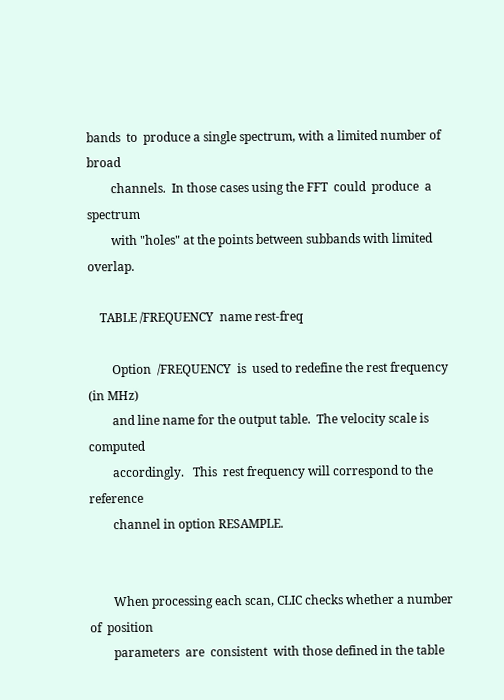bands  to  produce a single spectrum, with a limited number of broad
        channels.  In those cases using the FFT  could  produce  a  spectrum
        with "holes" at the points between subbands with limited overlap.

    TABLE /FREQUENCY  name rest-freq

        Option  /FREQUENCY  is  used to redefine the rest frequency (in MHz)
        and line name for the output table.  The velocity scale is  computed
        accordingly.   This  rest frequency will correspond to the reference
        channel in option RESAMPLE.


        When processing each scan, CLIC checks whether a number of  position
        parameters  are  consistent  with those defined in the table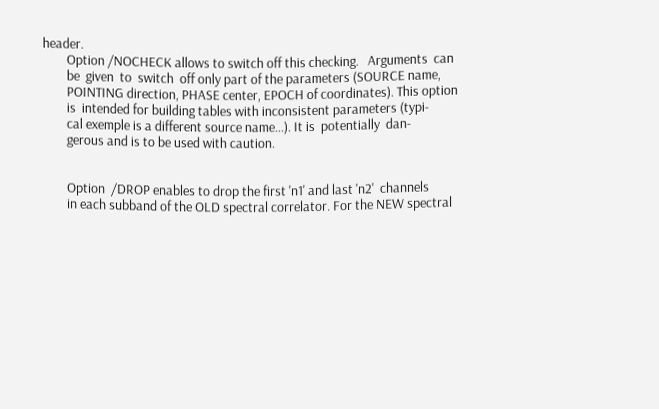header.
        Option /NOCHECK allows to switch off this checking.   Arguments  can
        be  given  to  switch  off only part of the parameters (SOURCE name,
        POINTING direction, PHASE center, EPOCH of coordinates). This option
        is  intended for building tables with inconsistent parameters (typi-
        cal exemple is a different source name...). It is  potentially  dan-
        gerous and is to be used with caution.


        Option  /DROP enables to drop the first 'n1' and last 'n2'  channels
        in each subband of the OLD spectral correlator. For the NEW spectral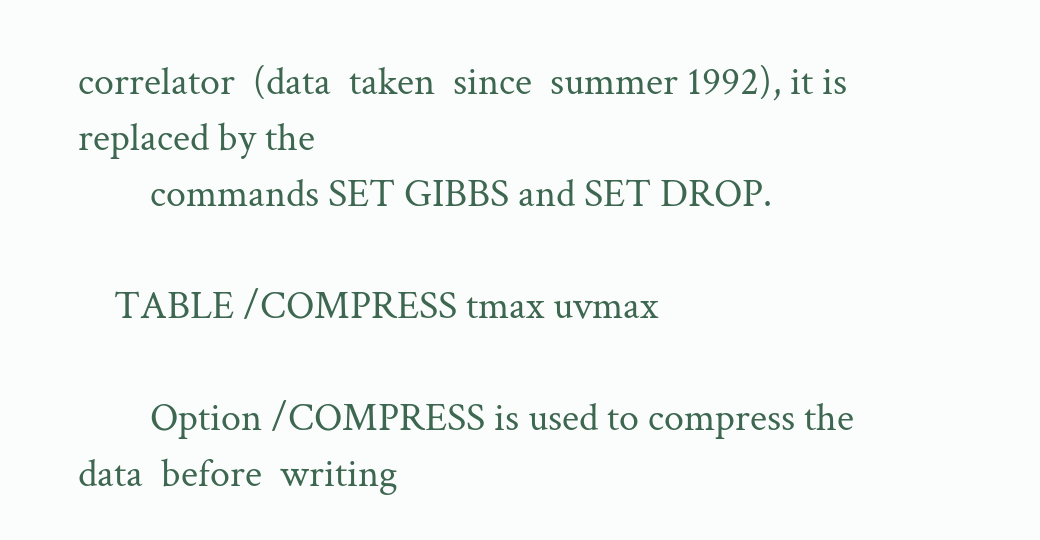correlator  (data  taken  since  summer 1992), it is replaced by the
        commands SET GIBBS and SET DROP.

    TABLE /COMPRESS tmax uvmax

        Option /COMPRESS is used to compress the data  before  writing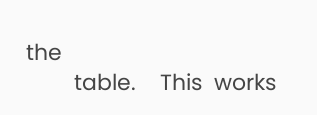the
        table.    This  works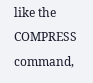like the COMPRESS command,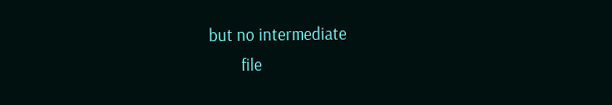but no intermediate
        file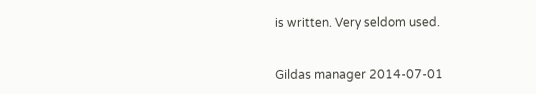is written. Very seldom used.


Gildas manager 2014-07-01